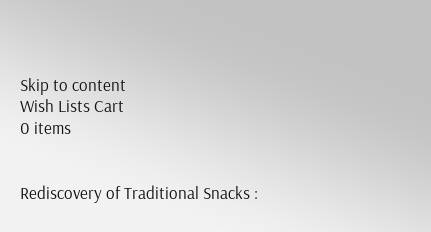Skip to content
Wish Lists Cart
0 items


Rediscovery of Traditional Snacks :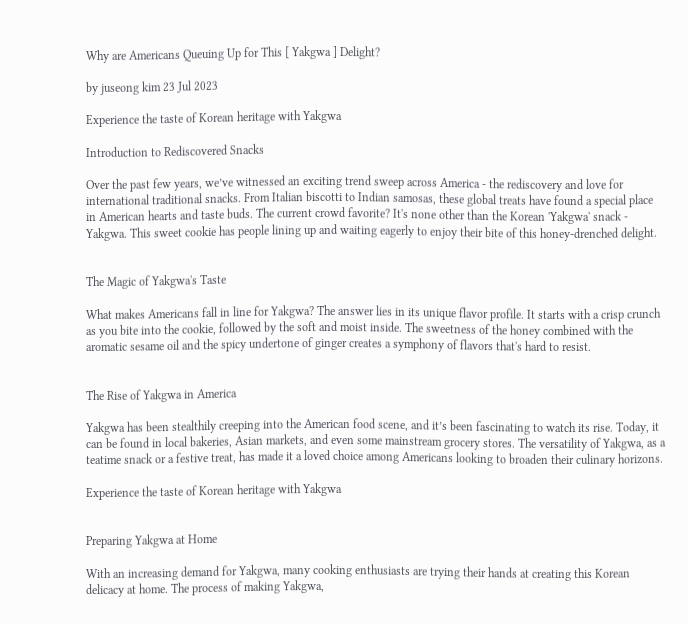Why are Americans Queuing Up for This [ Yakgwa ] Delight?

by juseong kim 23 Jul 2023

Experience the taste of Korean heritage with Yakgwa

Introduction to Rediscovered Snacks

Over the past few years, we’ve witnessed an exciting trend sweep across America - the rediscovery and love for international traditional snacks. From Italian biscotti to Indian samosas, these global treats have found a special place in American hearts and taste buds. The current crowd favorite? It's none other than the Korean 'Yakgwa' snack - Yakgwa. This sweet cookie has people lining up and waiting eagerly to enjoy their bite of this honey-drenched delight.


The Magic of Yakgwa's Taste

What makes Americans fall in line for Yakgwa? The answer lies in its unique flavor profile. It starts with a crisp crunch as you bite into the cookie, followed by the soft and moist inside. The sweetness of the honey combined with the aromatic sesame oil and the spicy undertone of ginger creates a symphony of flavors that's hard to resist.


The Rise of Yakgwa in America

Yakgwa has been stealthily creeping into the American food scene, and it’s been fascinating to watch its rise. Today, it can be found in local bakeries, Asian markets, and even some mainstream grocery stores. The versatility of Yakgwa, as a teatime snack or a festive treat, has made it a loved choice among Americans looking to broaden their culinary horizons.

Experience the taste of Korean heritage with Yakgwa


Preparing Yakgwa at Home

With an increasing demand for Yakgwa, many cooking enthusiasts are trying their hands at creating this Korean delicacy at home. The process of making Yakgwa,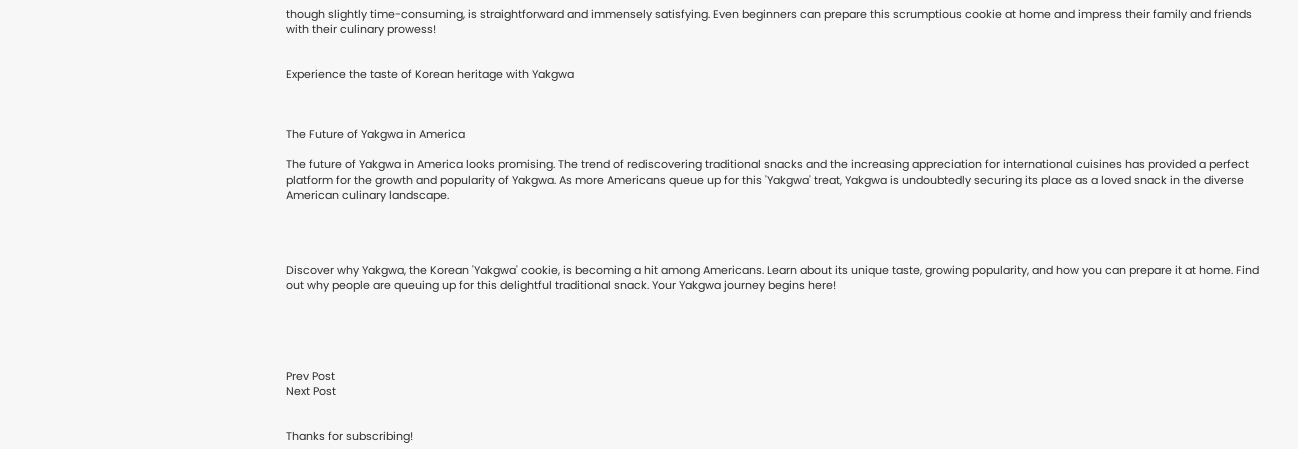though slightly time-consuming, is straightforward and immensely satisfying. Even beginners can prepare this scrumptious cookie at home and impress their family and friends with their culinary prowess!


Experience the taste of Korean heritage with Yakgwa



The Future of Yakgwa in America

The future of Yakgwa in America looks promising. The trend of rediscovering traditional snacks and the increasing appreciation for international cuisines has provided a perfect platform for the growth and popularity of Yakgwa. As more Americans queue up for this 'Yakgwa' treat, Yakgwa is undoubtedly securing its place as a loved snack in the diverse American culinary landscape.




Discover why Yakgwa, the Korean 'Yakgwa' cookie, is becoming a hit among Americans. Learn about its unique taste, growing popularity, and how you can prepare it at home. Find out why people are queuing up for this delightful traditional snack. Your Yakgwa journey begins here!





Prev Post
Next Post


Thanks for subscribing!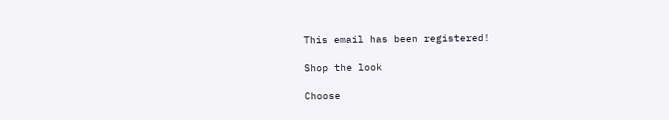This email has been registered!

Shop the look

Choose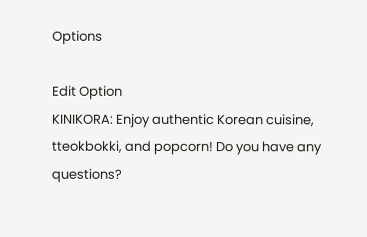Options

Edit Option
KINIKORA: Enjoy authentic Korean cuisine, tteokbokki, and popcorn! Do you have any questions?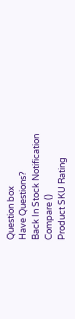Question box
Have Questions?
Back In Stock Notification
Compare ()
Product SKU Rating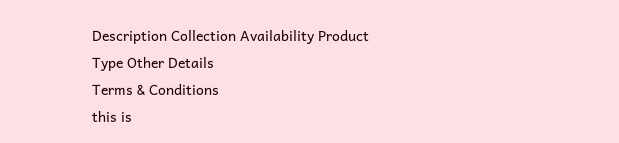Description Collection Availability Product Type Other Details
Terms & Conditions
this is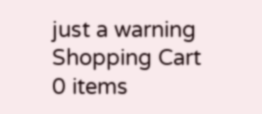just a warning
Shopping Cart
0 items